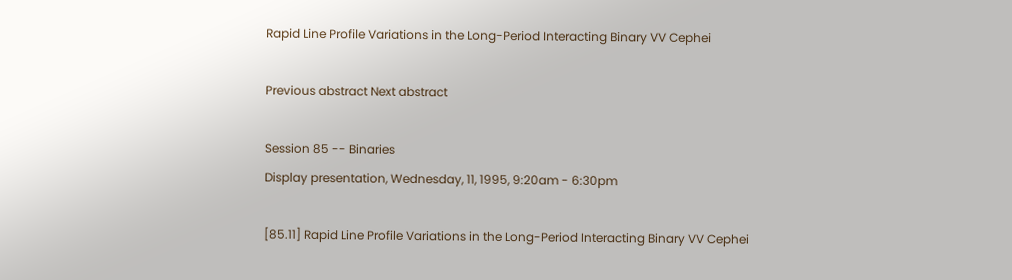Rapid Line Profile Variations in the Long-Period Interacting Binary VV Cephei

Previous abstract Next abstract

Session 85 -- Binaries
Display presentation, Wednesday, 11, 1995, 9:20am - 6:30pm

[85.11] Rapid Line Profile Variations in the Long-Period Interacting Binary VV Cephei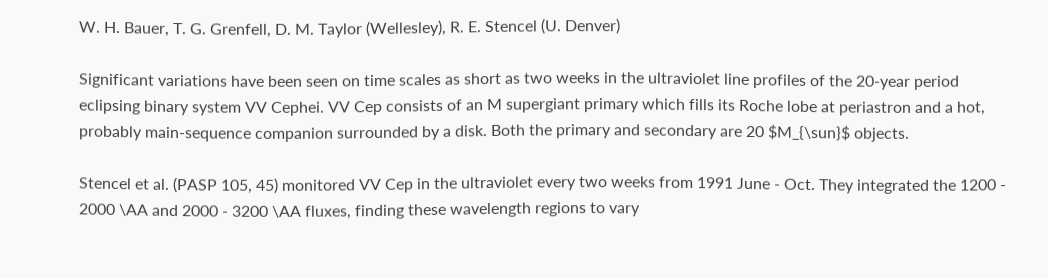W. H. Bauer, T. G. Grenfell, D. M. Taylor (Wellesley), R. E. Stencel (U. Denver)

Significant variations have been seen on time scales as short as two weeks in the ultraviolet line profiles of the 20-year period eclipsing binary system VV Cephei. VV Cep consists of an M supergiant primary which fills its Roche lobe at periastron and a hot, probably main-sequence companion surrounded by a disk. Both the primary and secondary are 20 $M_{\sun}$ objects.

Stencel et al. (PASP 105, 45) monitored VV Cep in the ultraviolet every two weeks from 1991 June - Oct. They integrated the 1200 - 2000 \AA and 2000 - 3200 \AA fluxes, finding these wavelength regions to vary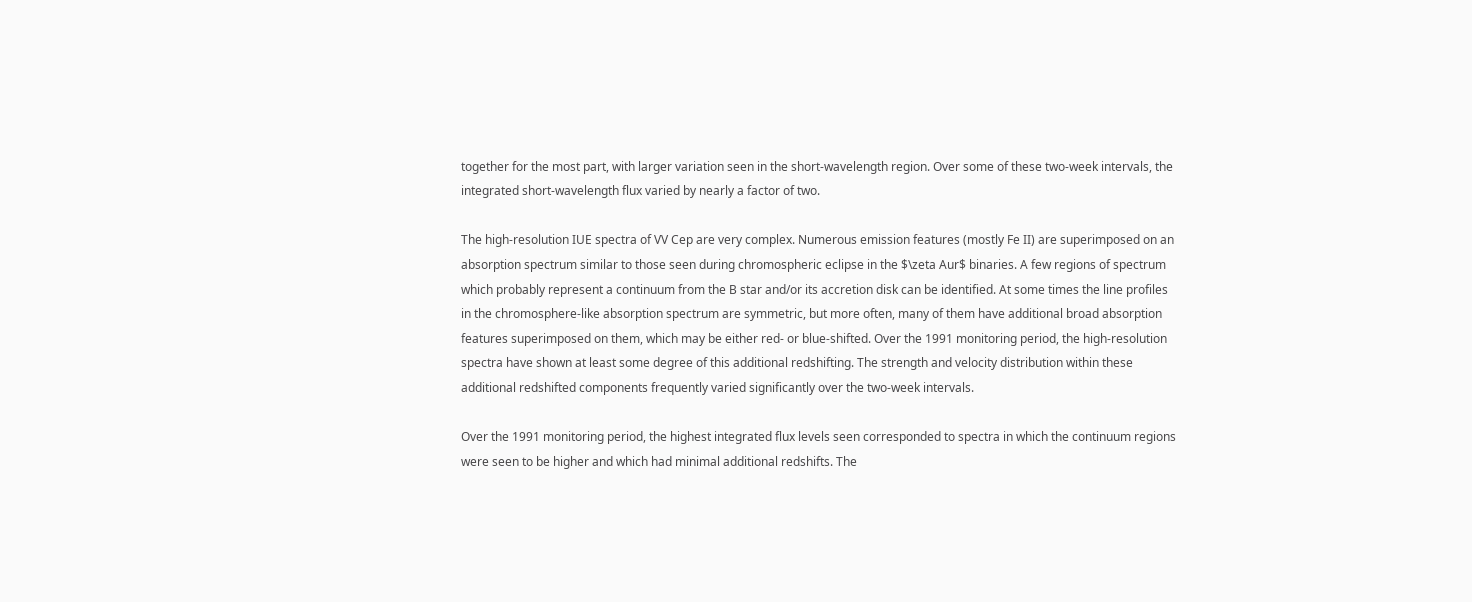together for the most part, with larger variation seen in the short-wavelength region. Over some of these two-week intervals, the integrated short-wavelength flux varied by nearly a factor of two.

The high-resolution IUE spectra of VV Cep are very complex. Numerous emission features (mostly Fe II) are superimposed on an absorption spectrum similar to those seen during chromospheric eclipse in the $\zeta Aur$ binaries. A few regions of spectrum which probably represent a continuum from the B star and/or its accretion disk can be identified. At some times the line profiles in the chromosphere-like absorption spectrum are symmetric, but more often, many of them have additional broad absorption features superimposed on them, which may be either red- or blue-shifted. Over the 1991 monitoring period, the high-resolution spectra have shown at least some degree of this additional redshifting. The strength and velocity distribution within these additional redshifted components frequently varied significantly over the two-week intervals.

Over the 1991 monitoring period, the highest integrated flux levels seen corresponded to spectra in which the continuum regions were seen to be higher and which had minimal additional redshifts. The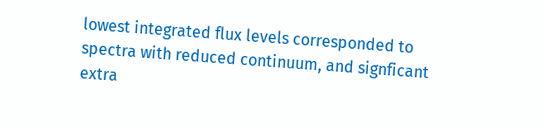lowest integrated flux levels corresponded to spectra with reduced continuum, and signficant extra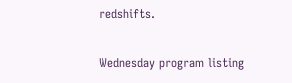redshifts.

Wednesday program listing